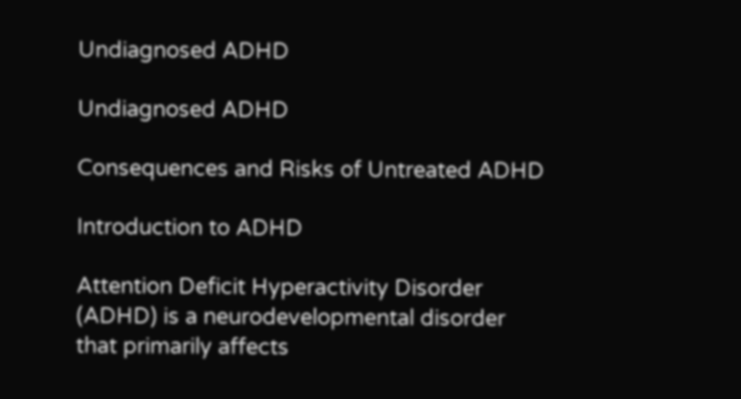Undiagnosed ADHD

Undiagnosed ADHD

Consequences and Risks of Untreated ADHD

Introduction to ADHD

Attention Deficit Hyperactivity Disorder (ADHD) is a neurodevelopmental disorder that primarily affects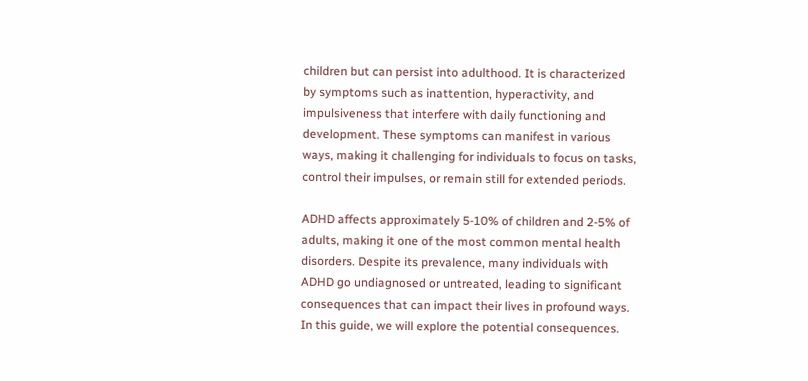children but can persist into adulthood. It is characterized by symptoms such as inattention, hyperactivity, and impulsiveness that interfere with daily functioning and development. These symptoms can manifest in various ways, making it challenging for individuals to focus on tasks, control their impulses, or remain still for extended periods.

ADHD affects approximately 5-10% of children and 2-5% of adults, making it one of the most common mental health disorders. Despite its prevalence, many individuals with ADHD go undiagnosed or untreated, leading to significant consequences that can impact their lives in profound ways. In this guide, we will explore the potential consequences.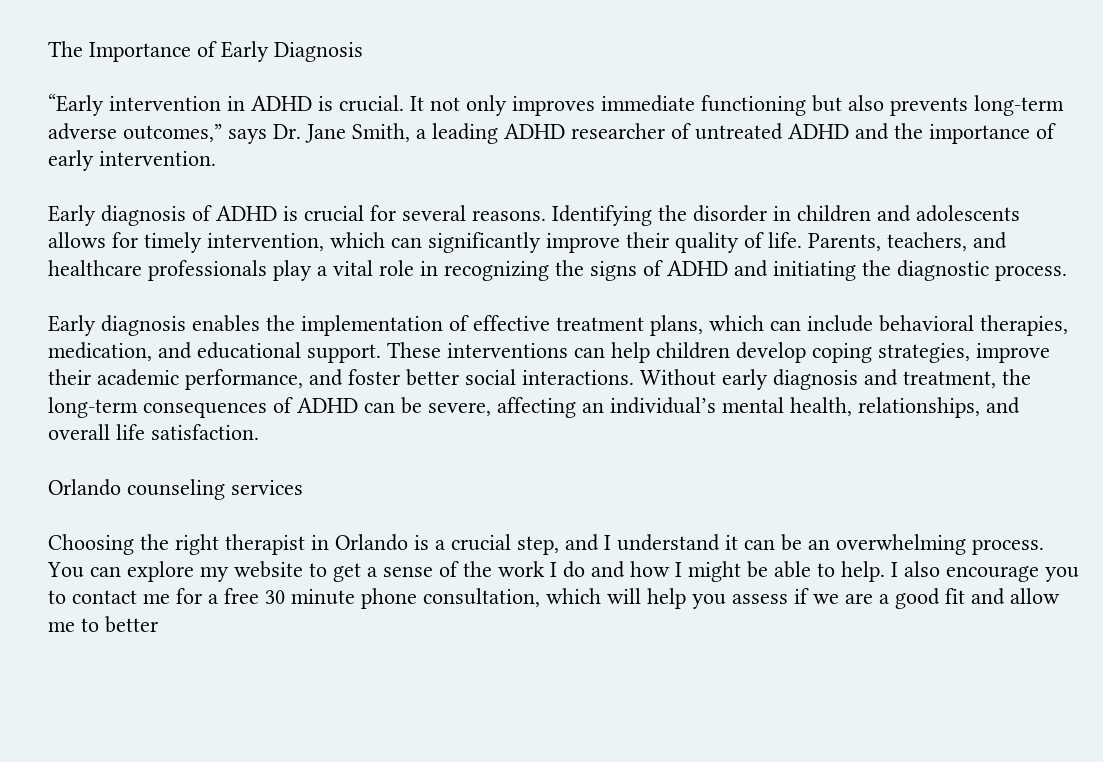The Importance of Early Diagnosis

“Early intervention in ADHD is crucial. It not only improves immediate functioning but also prevents long-term adverse outcomes,” says Dr. Jane Smith, a leading ADHD researcher of untreated ADHD and the importance of early intervention.

Early diagnosis of ADHD is crucial for several reasons. Identifying the disorder in children and adolescents allows for timely intervention, which can significantly improve their quality of life. Parents, teachers, and healthcare professionals play a vital role in recognizing the signs of ADHD and initiating the diagnostic process.

Early diagnosis enables the implementation of effective treatment plans, which can include behavioral therapies, medication, and educational support. These interventions can help children develop coping strategies, improve their academic performance, and foster better social interactions. Without early diagnosis and treatment, the long-term consequences of ADHD can be severe, affecting an individual’s mental health, relationships, and overall life satisfaction.

Orlando counseling services

Choosing the right therapist in Orlando is a crucial step, and I understand it can be an overwhelming process. You can explore my website to get a sense of the work I do and how I might be able to help. I also encourage you to contact me for a free 30 minute phone consultation, which will help you assess if we are a good fit and allow me to better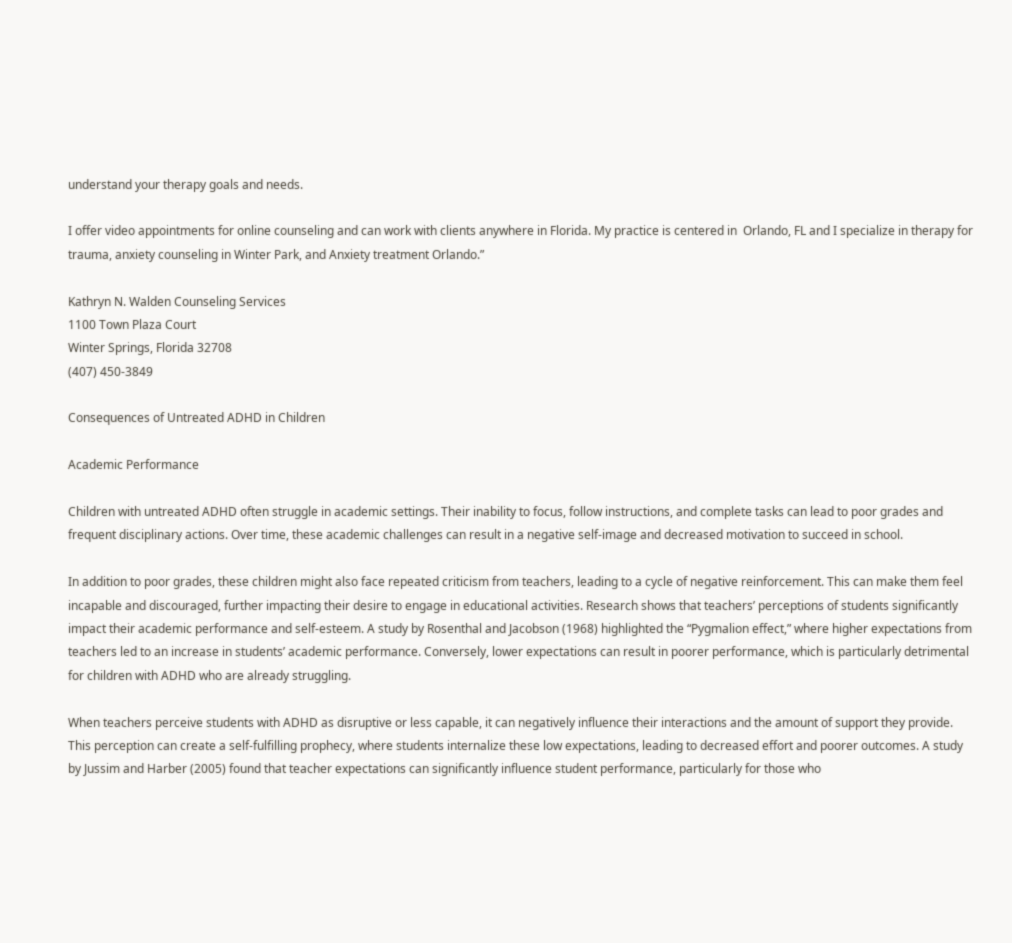understand your therapy goals and needs.

I offer video appointments for online counseling and can work with clients anywhere in Florida. My practice is centered in  Orlando, FL and I specialize in therapy for trauma, anxiety counseling in Winter Park, and Anxiety treatment Orlando.”

Kathryn N. Walden Counseling Services
1100 Town Plaza Court
Winter Springs, Florida 32708
(407) 450-3849

Consequences of Untreated ADHD in Children

Academic Performance

Children with untreated ADHD often struggle in academic settings. Their inability to focus, follow instructions, and complete tasks can lead to poor grades and frequent disciplinary actions. Over time, these academic challenges can result in a negative self-image and decreased motivation to succeed in school.

In addition to poor grades, these children might also face repeated criticism from teachers, leading to a cycle of negative reinforcement. This can make them feel incapable and discouraged, further impacting their desire to engage in educational activities. Research shows that teachers’ perceptions of students significantly impact their academic performance and self-esteem. A study by Rosenthal and Jacobson (1968) highlighted the “Pygmalion effect,” where higher expectations from teachers led to an increase in students’ academic performance. Conversely, lower expectations can result in poorer performance, which is particularly detrimental for children with ADHD who are already struggling.

When teachers perceive students with ADHD as disruptive or less capable, it can negatively influence their interactions and the amount of support they provide. This perception can create a self-fulfilling prophecy, where students internalize these low expectations, leading to decreased effort and poorer outcomes. A study by Jussim and Harber (2005) found that teacher expectations can significantly influence student performance, particularly for those who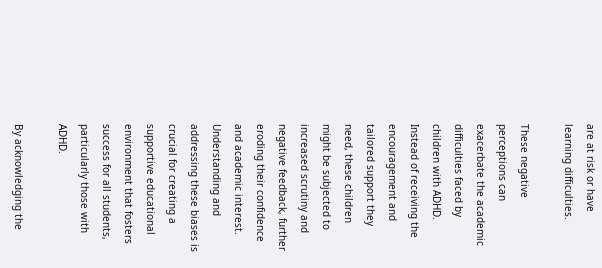are at risk or have learning difficulties.

These negative perceptions can exacerbate the academic difficulties faced by children with ADHD. Instead of receiving the encouragement and tailored support they need, these children might be subjected to increased scrutiny and negative feedback, further eroding their confidence and academic interest. Understanding and addressing these biases is crucial for creating a supportive educational environment that fosters success for all students, particularly those with ADHD.

By acknowledging the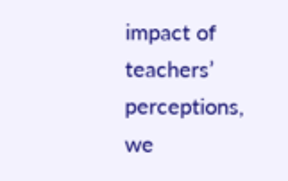impact of teachers’ perceptions, we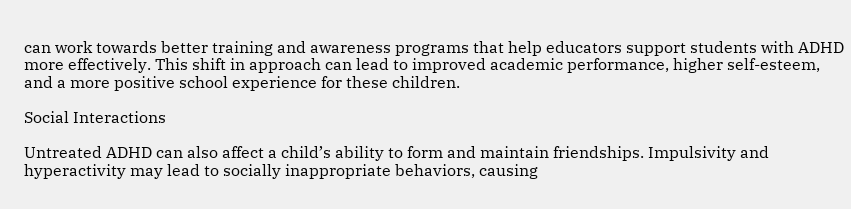can work towards better training and awareness programs that help educators support students with ADHD more effectively. This shift in approach can lead to improved academic performance, higher self-esteem, and a more positive school experience for these children.

Social Interactions

Untreated ADHD can also affect a child’s ability to form and maintain friendships. Impulsivity and hyperactivity may lead to socially inappropriate behaviors, causing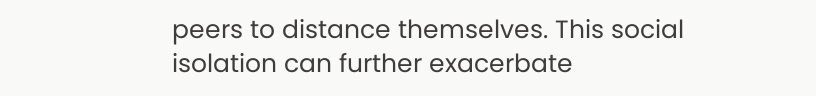peers to distance themselves. This social isolation can further exacerbate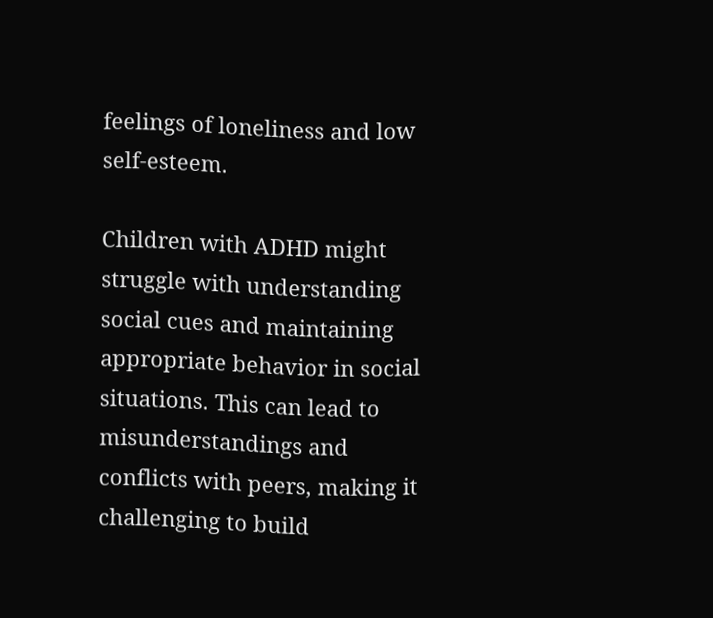feelings of loneliness and low self-esteem.

Children with ADHD might struggle with understanding social cues and maintaining appropriate behavior in social situations. This can lead to misunderstandings and conflicts with peers, making it challenging to build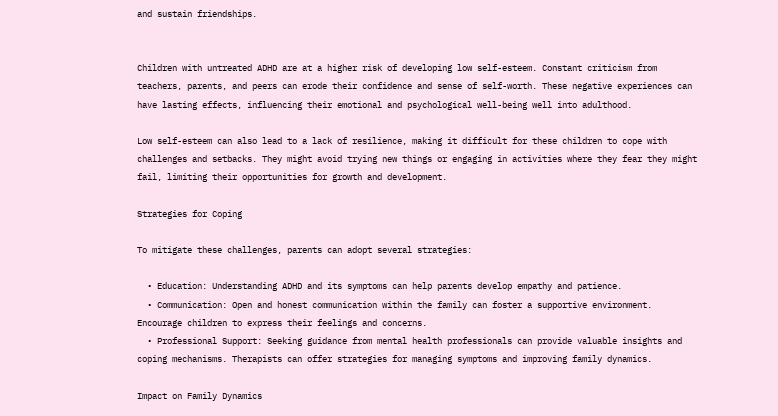and sustain friendships.


Children with untreated ADHD are at a higher risk of developing low self-esteem. Constant criticism from teachers, parents, and peers can erode their confidence and sense of self-worth. These negative experiences can have lasting effects, influencing their emotional and psychological well-being well into adulthood.

Low self-esteem can also lead to a lack of resilience, making it difficult for these children to cope with challenges and setbacks. They might avoid trying new things or engaging in activities where they fear they might fail, limiting their opportunities for growth and development.

Strategies for Coping

To mitigate these challenges, parents can adopt several strategies:

  • Education: Understanding ADHD and its symptoms can help parents develop empathy and patience.
  • Communication: Open and honest communication within the family can foster a supportive environment. Encourage children to express their feelings and concerns.
  • Professional Support: Seeking guidance from mental health professionals can provide valuable insights and coping mechanisms. Therapists can offer strategies for managing symptoms and improving family dynamics.

Impact on Family Dynamics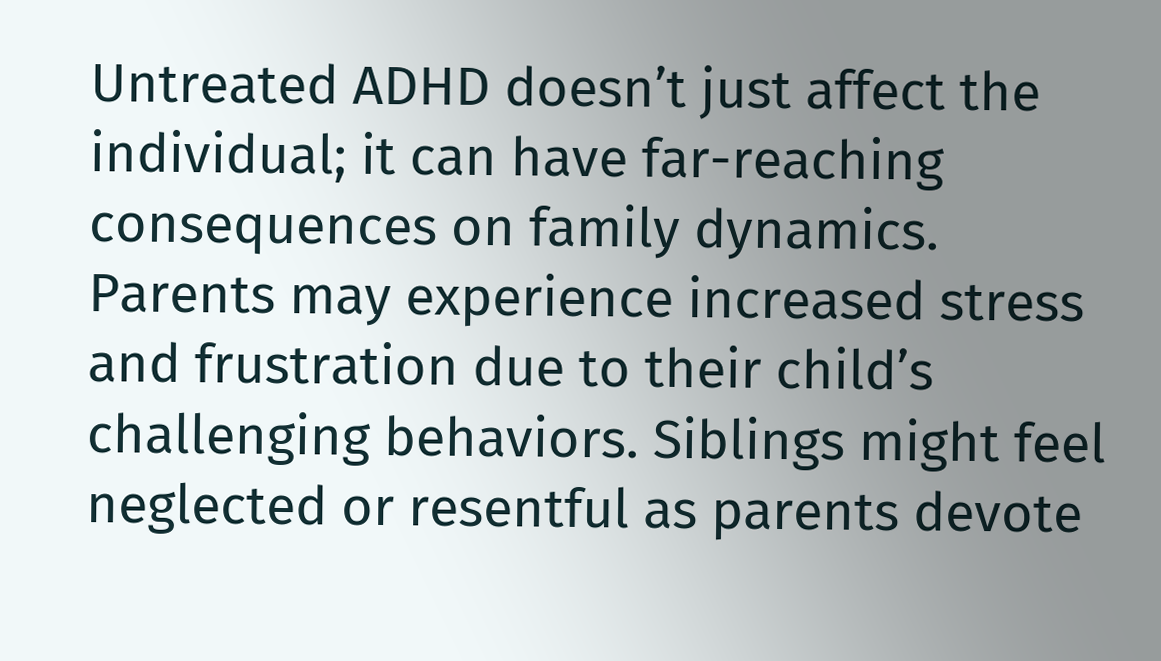Untreated ADHD doesn’t just affect the individual; it can have far-reaching consequences on family dynamics. Parents may experience increased stress and frustration due to their child’s challenging behaviors. Siblings might feel neglected or resentful as parents devote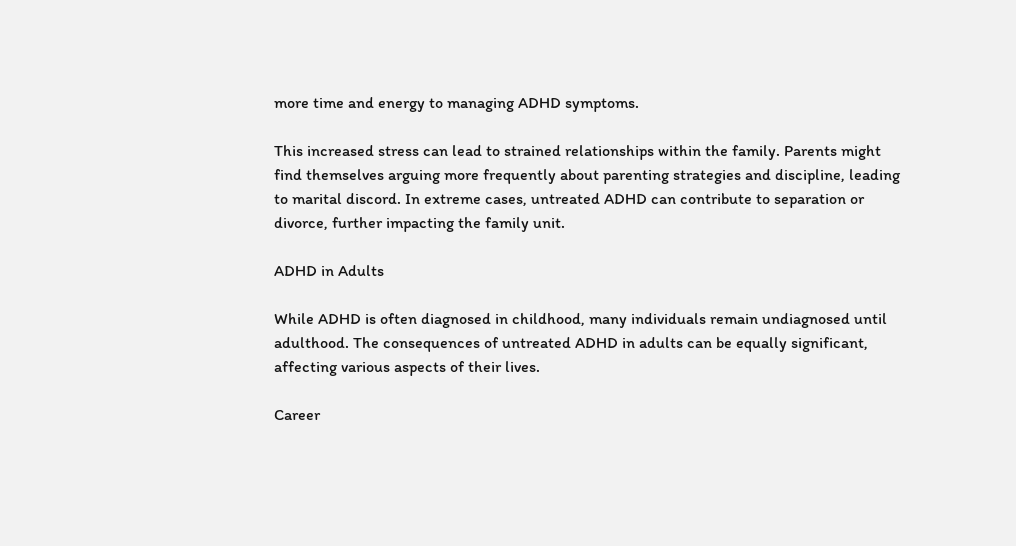more time and energy to managing ADHD symptoms.

This increased stress can lead to strained relationships within the family. Parents might find themselves arguing more frequently about parenting strategies and discipline, leading to marital discord. In extreme cases, untreated ADHD can contribute to separation or divorce, further impacting the family unit.

ADHD in Adults

While ADHD is often diagnosed in childhood, many individuals remain undiagnosed until adulthood. The consequences of untreated ADHD in adults can be equally significant, affecting various aspects of their lives.

Career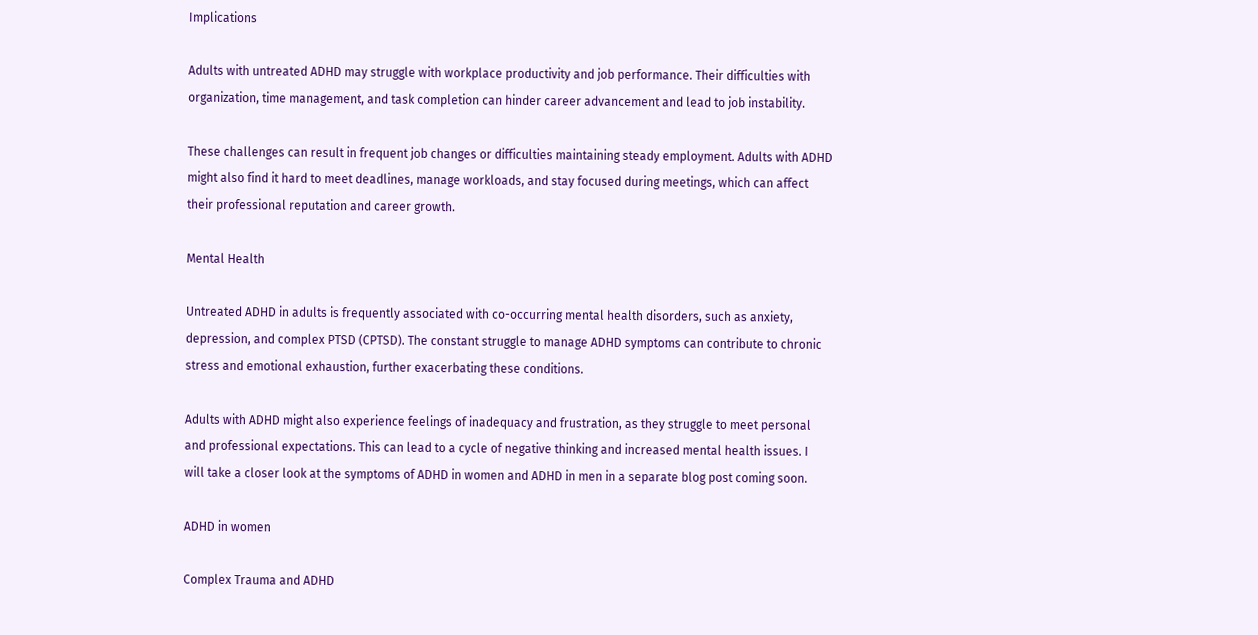Implications

Adults with untreated ADHD may struggle with workplace productivity and job performance. Their difficulties with organization, time management, and task completion can hinder career advancement and lead to job instability.

These challenges can result in frequent job changes or difficulties maintaining steady employment. Adults with ADHD might also find it hard to meet deadlines, manage workloads, and stay focused during meetings, which can affect their professional reputation and career growth.

Mental Health

Untreated ADHD in adults is frequently associated with co-occurring mental health disorders, such as anxiety, depression, and complex PTSD (CPTSD). The constant struggle to manage ADHD symptoms can contribute to chronic stress and emotional exhaustion, further exacerbating these conditions.

Adults with ADHD might also experience feelings of inadequacy and frustration, as they struggle to meet personal and professional expectations. This can lead to a cycle of negative thinking and increased mental health issues. I will take a closer look at the symptoms of ADHD in women and ADHD in men in a separate blog post coming soon.

ADHD in women

Complex Trauma and ADHD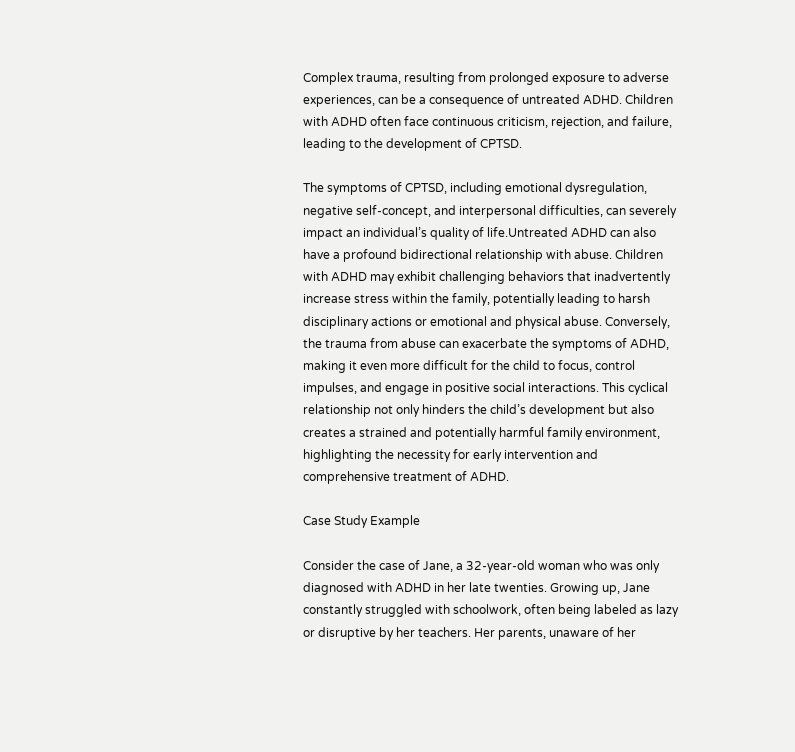Complex trauma, resulting from prolonged exposure to adverse experiences, can be a consequence of untreated ADHD. Children with ADHD often face continuous criticism, rejection, and failure, leading to the development of CPTSD.

The symptoms of CPTSD, including emotional dysregulation, negative self-concept, and interpersonal difficulties, can severely impact an individual’s quality of life.Untreated ADHD can also have a profound bidirectional relationship with abuse. Children with ADHD may exhibit challenging behaviors that inadvertently increase stress within the family, potentially leading to harsh disciplinary actions or emotional and physical abuse. Conversely, the trauma from abuse can exacerbate the symptoms of ADHD, making it even more difficult for the child to focus, control impulses, and engage in positive social interactions. This cyclical relationship not only hinders the child’s development but also creates a strained and potentially harmful family environment, highlighting the necessity for early intervention and comprehensive treatment of ADHD.

Case Study Example

Consider the case of Jane, a 32-year-old woman who was only diagnosed with ADHD in her late twenties. Growing up, Jane constantly struggled with schoolwork, often being labeled as lazy or disruptive by her teachers. Her parents, unaware of her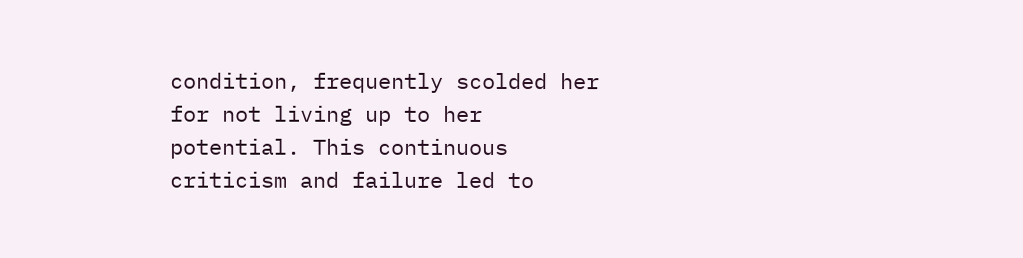condition, frequently scolded her for not living up to her potential. This continuous criticism and failure led to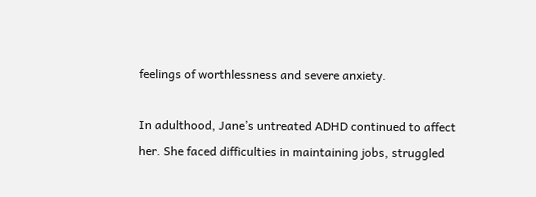feelings of worthlessness and severe anxiety.

In adulthood, Jane’s untreated ADHD continued to affect her. She faced difficulties in maintaining jobs, struggled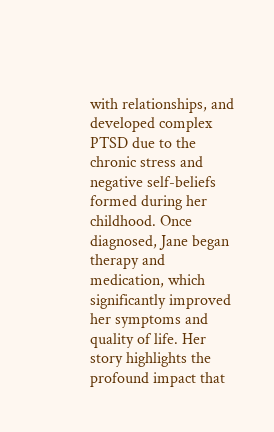with relationships, and developed complex PTSD due to the chronic stress and negative self-beliefs formed during her childhood. Once diagnosed, Jane began therapy and medication, which significantly improved her symptoms and quality of life. Her story highlights the profound impact that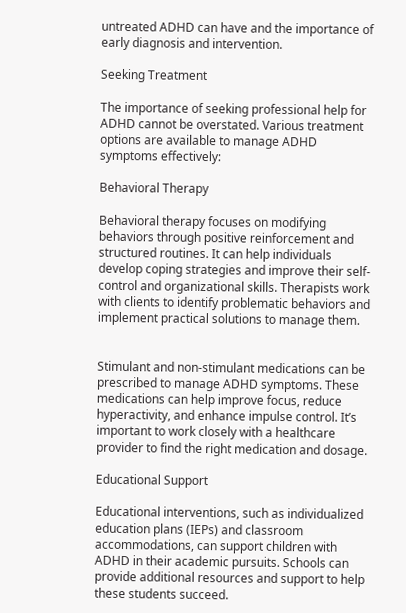untreated ADHD can have and the importance of early diagnosis and intervention.

Seeking Treatment

The importance of seeking professional help for ADHD cannot be overstated. Various treatment options are available to manage ADHD symptoms effectively:

Behavioral Therapy

Behavioral therapy focuses on modifying behaviors through positive reinforcement and structured routines. It can help individuals develop coping strategies and improve their self-control and organizational skills. Therapists work with clients to identify problematic behaviors and implement practical solutions to manage them.


Stimulant and non-stimulant medications can be prescribed to manage ADHD symptoms. These medications can help improve focus, reduce hyperactivity, and enhance impulse control. It’s important to work closely with a healthcare provider to find the right medication and dosage.

Educational Support

Educational interventions, such as individualized education plans (IEPs) and classroom accommodations, can support children with ADHD in their academic pursuits. Schools can provide additional resources and support to help these students succeed.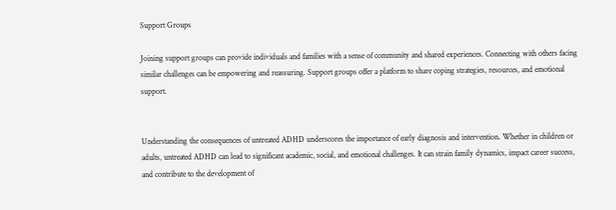Support Groups

Joining support groups can provide individuals and families with a sense of community and shared experiences. Connecting with others facing similar challenges can be empowering and reassuring. Support groups offer a platform to share coping strategies, resources, and emotional support.


Understanding the consequences of untreated ADHD underscores the importance of early diagnosis and intervention. Whether in children or adults, untreated ADHD can lead to significant academic, social, and emotional challenges. It can strain family dynamics, impact career success, and contribute to the development of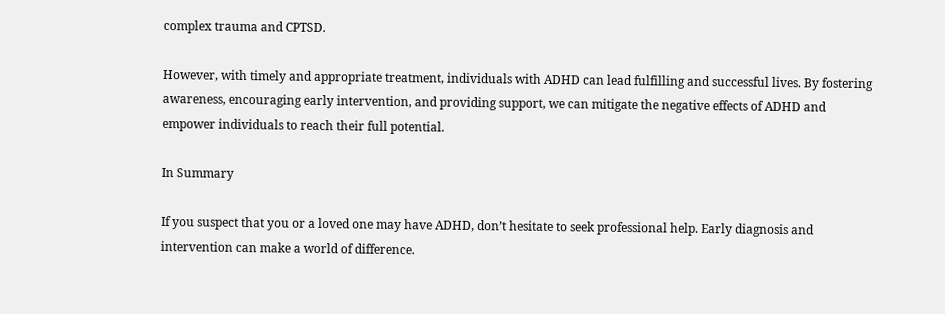complex trauma and CPTSD.

However, with timely and appropriate treatment, individuals with ADHD can lead fulfilling and successful lives. By fostering awareness, encouraging early intervention, and providing support, we can mitigate the negative effects of ADHD and empower individuals to reach their full potential.

In Summary

If you suspect that you or a loved one may have ADHD, don’t hesitate to seek professional help. Early diagnosis and intervention can make a world of difference.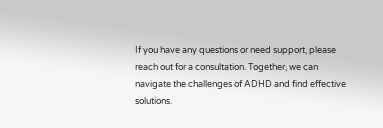If you have any questions or need support, please reach out for a consultation. Together, we can navigate the challenges of ADHD and find effective solutions.